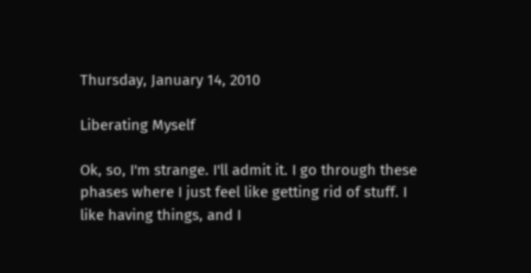Thursday, January 14, 2010

Liberating Myself

Ok, so, I'm strange. I'll admit it. I go through these phases where I just feel like getting rid of stuff. I like having things, and I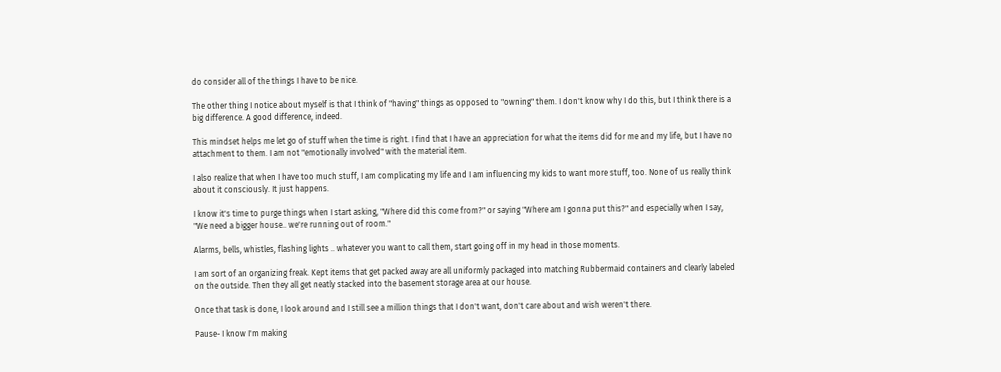do consider all of the things I have to be nice.

The other thing I notice about myself is that I think of "having" things as opposed to "owning" them. I don't know why I do this, but I think there is a big difference. A good difference, indeed.

This mindset helps me let go of stuff when the time is right. I find that I have an appreciation for what the items did for me and my life, but I have no attachment to them. I am not "emotionally involved" with the material item.

I also realize that when I have too much stuff, I am complicating my life and I am influencing my kids to want more stuff, too. None of us really think about it consciously. It just happens.

I know it's time to purge things when I start asking, "Where did this come from?" or saying "Where am I gonna put this?" and especially when I say, "We need a bigger house.. we're running out of room."

Alarms, bells, whistles, flashing lights .. whatever you want to call them, start going off in my head in those moments.

I am sort of an organizing freak. Kept items that get packed away are all uniformly packaged into matching Rubbermaid containers and clearly labeled on the outside. Then they all get neatly stacked into the basement storage area at our house.

Once that task is done, I look around and I still see a million things that I don't want, don't care about and wish weren't there.

Pause- I know I'm making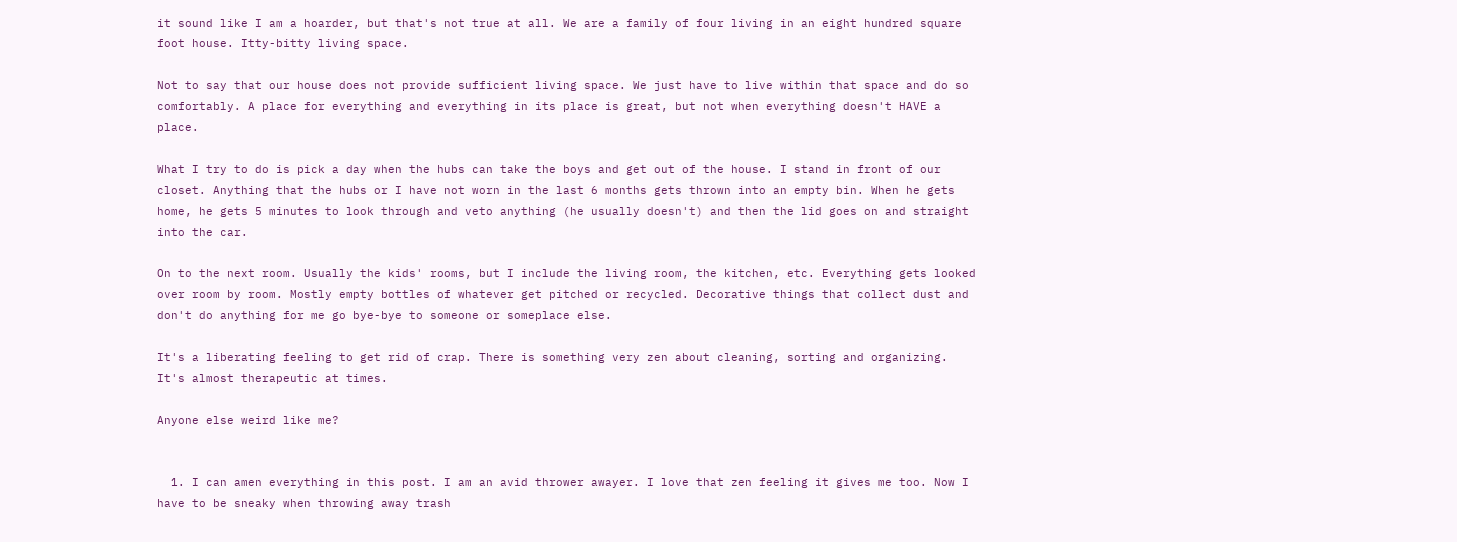it sound like I am a hoarder, but that's not true at all. We are a family of four living in an eight hundred square foot house. Itty-bitty living space.

Not to say that our house does not provide sufficient living space. We just have to live within that space and do so comfortably. A place for everything and everything in its place is great, but not when everything doesn't HAVE a place.

What I try to do is pick a day when the hubs can take the boys and get out of the house. I stand in front of our closet. Anything that the hubs or I have not worn in the last 6 months gets thrown into an empty bin. When he gets home, he gets 5 minutes to look through and veto anything (he usually doesn't) and then the lid goes on and straight into the car.

On to the next room. Usually the kids' rooms, but I include the living room, the kitchen, etc. Everything gets looked over room by room. Mostly empty bottles of whatever get pitched or recycled. Decorative things that collect dust and don't do anything for me go bye-bye to someone or someplace else.

It's a liberating feeling to get rid of crap. There is something very zen about cleaning, sorting and organizing. It's almost therapeutic at times.

Anyone else weird like me?


  1. I can amen everything in this post. I am an avid thrower awayer. I love that zen feeling it gives me too. Now I have to be sneaky when throwing away trash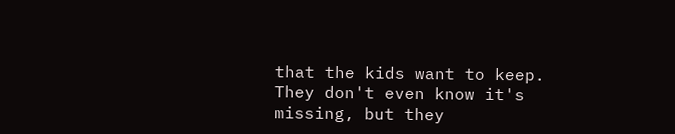that the kids want to keep. They don't even know it's missing, but they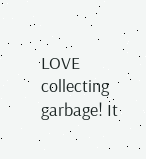LOVE collecting garbage! It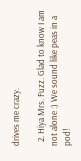drives me crazy.

  2. Hiya Mrs. Fuzz. Glad to know I am not alone :) We sound like peas in a pod!